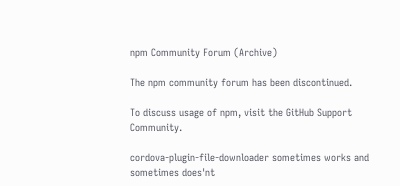npm Community Forum (Archive)

The npm community forum has been discontinued.

To discuss usage of npm, visit the GitHub Support Community.

cordova-plugin-file-downloader sometimes works and sometimes does'nt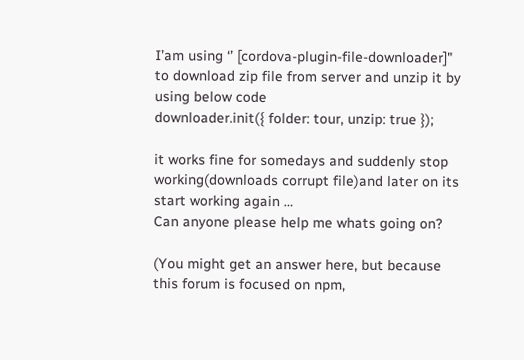I’am using ‘’ [cordova-plugin-file-downloader]" to download zip file from server and unzip it by using below code
downloader.init({ folder: tour, unzip: true });

it works fine for somedays and suddenly stop working(downloads corrupt file)and later on its start working again …
Can anyone please help me whats going on?

(You might get an answer here, but because this forum is focused on npm,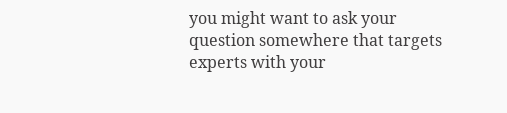you might want to ask your question somewhere that targets experts with your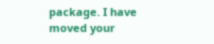package. I have moved your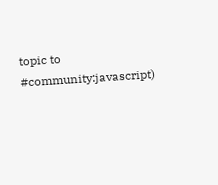topic to #community:javascript)